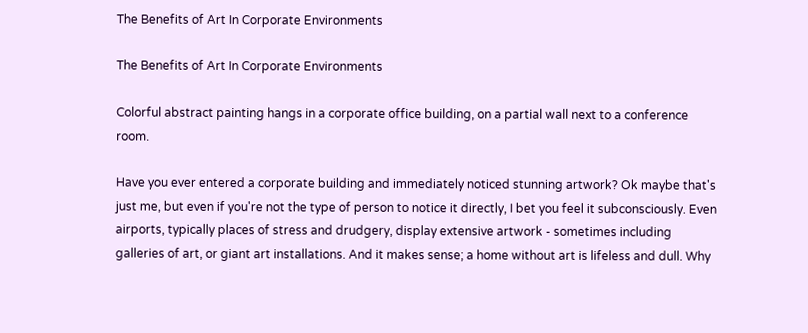The Benefits of Art In Corporate Environments

The Benefits of Art In Corporate Environments

Colorful abstract painting hangs in a corporate office building, on a partial wall next to a conference room.

Have you ever entered a corporate building and immediately noticed stunning artwork? Ok maybe that's just me, but even if you're not the type of person to notice it directly, I bet you feel it subconsciously. Even airports, typically places of stress and drudgery, display extensive artwork - sometimes including galleries of art, or giant art installations. And it makes sense; a home without art is lifeless and dull. Why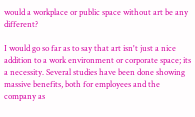would a workplace or public space without art be any different?

I would go so far as to say that art isn't just a nice addition to a work environment or corporate space; its a necessity. Several studies have been done showing massive benefits, both for employees and the company as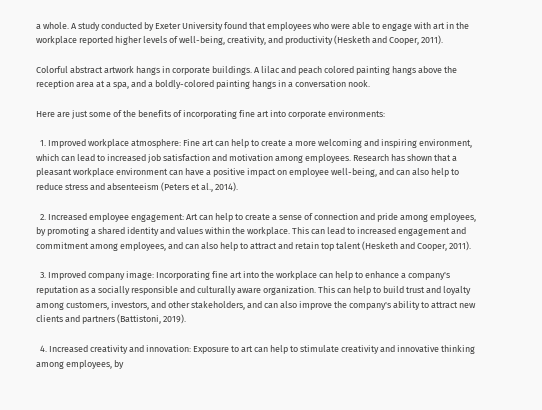a whole. A study conducted by Exeter University found that employees who were able to engage with art in the workplace reported higher levels of well-being, creativity, and productivity (Hesketh and Cooper, 2011).

Colorful abstract artwork hangs in corporate buildings. A lilac and peach colored painting hangs above the reception area at a spa, and a boldly-colored painting hangs in a conversation nook.

Here are just some of the benefits of incorporating fine art into corporate environments:

  1. Improved workplace atmosphere: Fine art can help to create a more welcoming and inspiring environment, which can lead to increased job satisfaction and motivation among employees. Research has shown that a pleasant workplace environment can have a positive impact on employee well-being, and can also help to reduce stress and absenteeism (Peters et al., 2014).

  2. Increased employee engagement: Art can help to create a sense of connection and pride among employees, by promoting a shared identity and values within the workplace. This can lead to increased engagement and commitment among employees, and can also help to attract and retain top talent (Hesketh and Cooper, 2011).

  3. Improved company image: Incorporating fine art into the workplace can help to enhance a company's reputation as a socially responsible and culturally aware organization. This can help to build trust and loyalty among customers, investors, and other stakeholders, and can also improve the company's ability to attract new clients and partners (Battistoni, 2019).

  4. Increased creativity and innovation: Exposure to art can help to stimulate creativity and innovative thinking among employees, by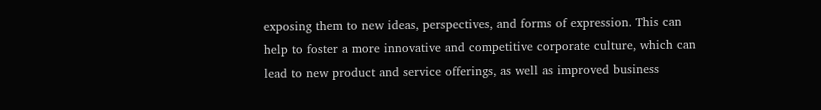exposing them to new ideas, perspectives, and forms of expression. This can help to foster a more innovative and competitive corporate culture, which can lead to new product and service offerings, as well as improved business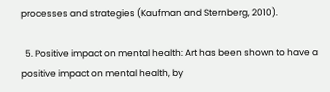processes and strategies (Kaufman and Sternberg, 2010).

  5. Positive impact on mental health: Art has been shown to have a positive impact on mental health, by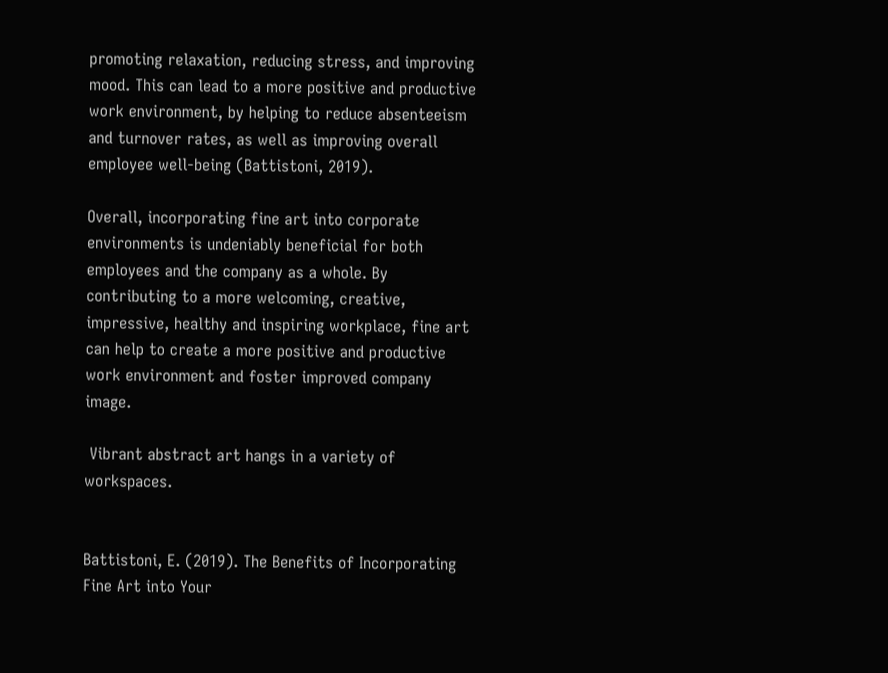promoting relaxation, reducing stress, and improving mood. This can lead to a more positive and productive work environment, by helping to reduce absenteeism and turnover rates, as well as improving overall employee well-being (Battistoni, 2019).

Overall, incorporating fine art into corporate environments is undeniably beneficial for both employees and the company as a whole. By contributing to a more welcoming, creative, impressive, healthy and inspiring workplace, fine art can help to create a more positive and productive work environment and foster improved company image.

 Vibrant abstract art hangs in a variety of workspaces.


Battistoni, E. (2019). The Benefits of Incorporating Fine Art into Your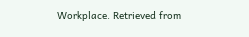Workplace. Retrieved from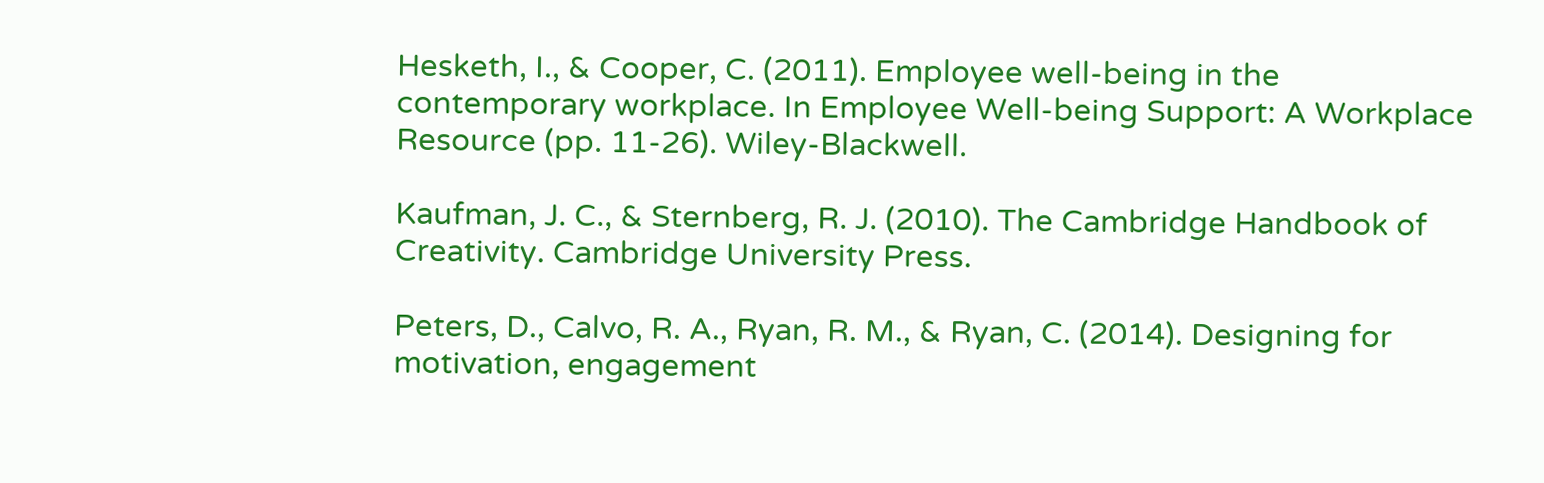Hesketh, I., & Cooper, C. (2011). Employee well-being in the contemporary workplace. In Employee Well-being Support: A Workplace Resource (pp. 11-26). Wiley-Blackwell.

Kaufman, J. C., & Sternberg, R. J. (2010). The Cambridge Handbook of Creativity. Cambridge University Press.

Peters, D., Calvo, R. A., Ryan, R. M., & Ryan, C. (2014). Designing for motivation, engagement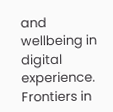and wellbeing in digital experience. Frontiers in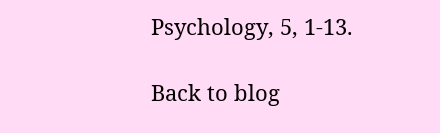Psychology, 5, 1-13.

Back to blog